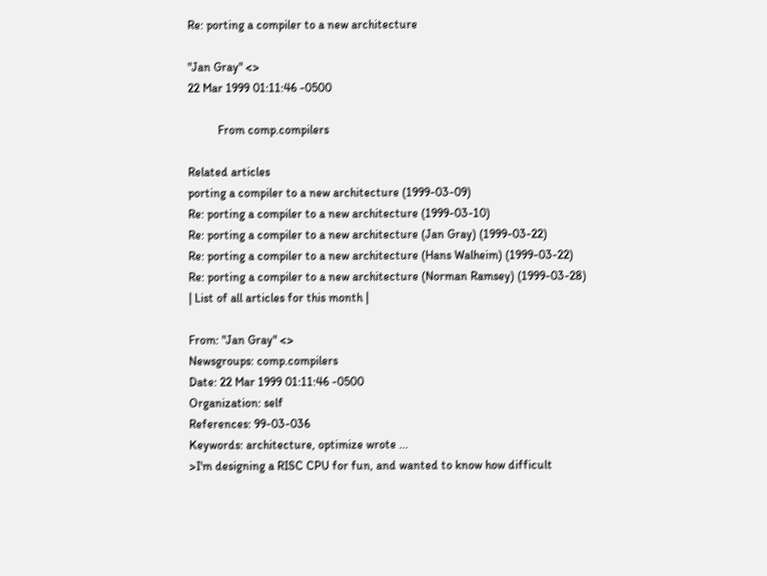Re: porting a compiler to a new architecture

"Jan Gray" <>
22 Mar 1999 01:11:46 -0500

          From comp.compilers

Related articles
porting a compiler to a new architecture (1999-03-09)
Re: porting a compiler to a new architecture (1999-03-10)
Re: porting a compiler to a new architecture (Jan Gray) (1999-03-22)
Re: porting a compiler to a new architecture (Hans Walheim) (1999-03-22)
Re: porting a compiler to a new architecture (Norman Ramsey) (1999-03-28)
| List of all articles for this month |

From: "Jan Gray" <>
Newsgroups: comp.compilers
Date: 22 Mar 1999 01:11:46 -0500
Organization: self
References: 99-03-036
Keywords: architecture, optimize wrote ...
>I'm designing a RISC CPU for fun, and wanted to know how difficult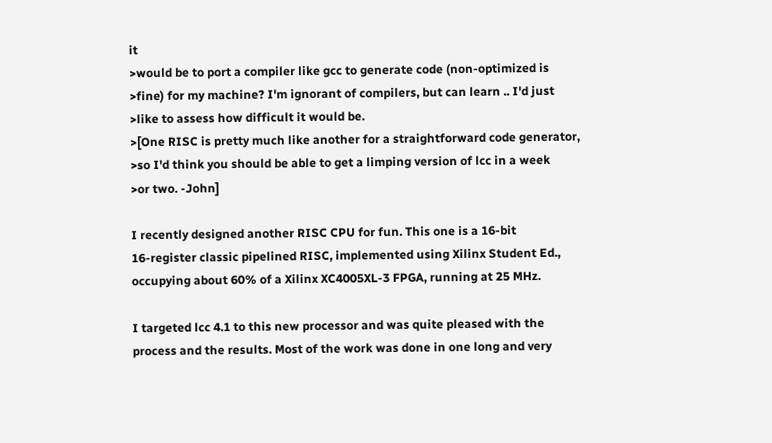it
>would be to port a compiler like gcc to generate code (non-optimized is
>fine) for my machine? I'm ignorant of compilers, but can learn .. I'd just
>like to assess how difficult it would be.
>[One RISC is pretty much like another for a straightforward code generator,
>so I'd think you should be able to get a limping version of lcc in a week
>or two. -John]

I recently designed another RISC CPU for fun. This one is a 16-bit
16-register classic pipelined RISC, implemented using Xilinx Student Ed.,
occupying about 60% of a Xilinx XC4005XL-3 FPGA, running at 25 MHz.

I targeted lcc 4.1 to this new processor and was quite pleased with the
process and the results. Most of the work was done in one long and very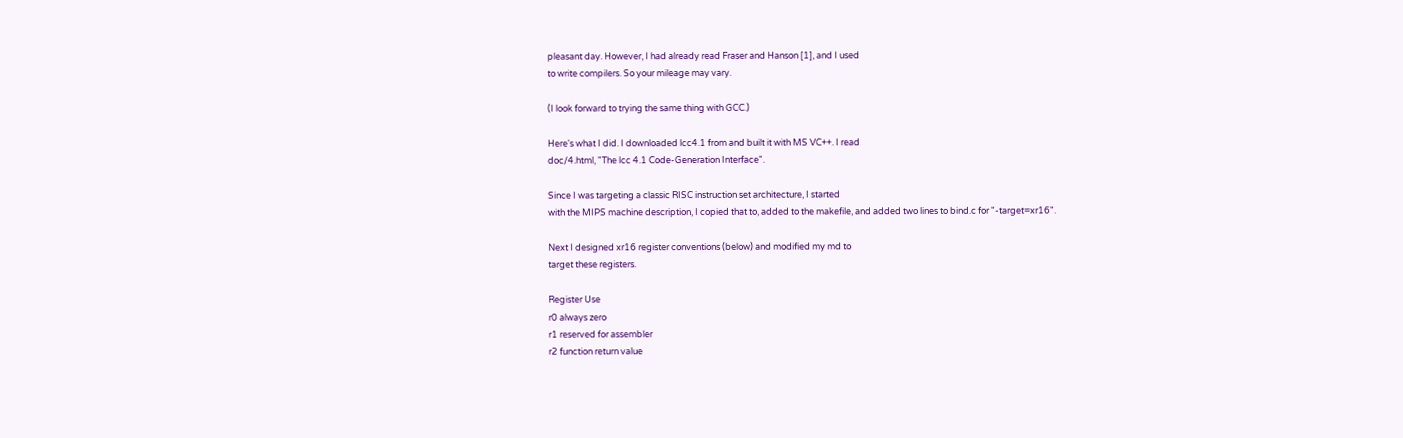pleasant day. However, I had already read Fraser and Hanson [1], and I used
to write compilers. So your mileage may vary.

(I look forward to trying the same thing with GCC.)

Here's what I did. I downloaded lcc4.1 from and built it with MS VC++. I read
doc/4.html, "The lcc 4.1 Code-Generation Interface".

Since I was targeting a classic RISC instruction set architecture, I started
with the MIPS machine description, I copied that to, added to the makefile, and added two lines to bind.c for "-target=xr16".

Next I designed xr16 register conventions (below) and modified my md to
target these registers.

Register Use
r0 always zero
r1 reserved for assembler
r2 function return value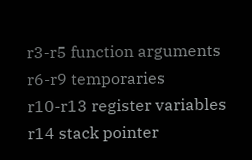r3-r5 function arguments
r6-r9 temporaries
r10-r13 register variables
r14 stack pointer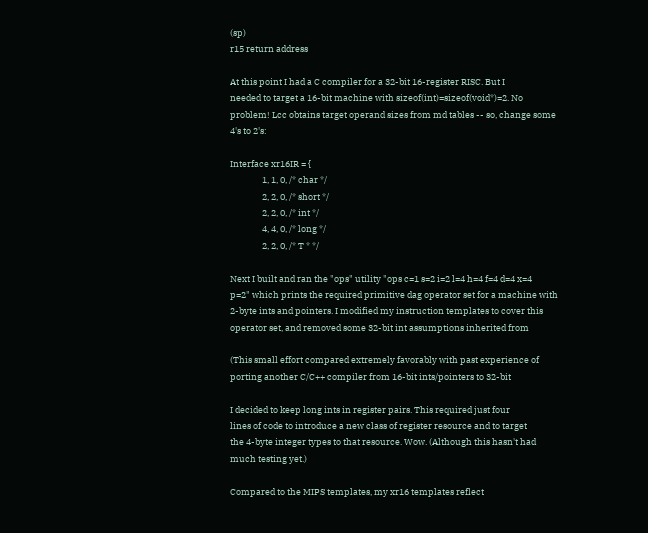(sp)
r15 return address

At this point I had a C compiler for a 32-bit 16-register RISC. But I
needed to target a 16-bit machine with sizeof(int)=sizeof(void*)=2. No
problem! Lcc obtains target operand sizes from md tables -- so, change some
4's to 2's:

Interface xr16IR = {
                1, 1, 0, /* char */
                2, 2, 0, /* short */
                2, 2, 0, /* int */
                4, 4, 0, /* long */
                2, 2, 0, /* T * */

Next I built and ran the "ops" utility "ops c=1 s=2 i=2 l=4 h=4 f=4 d=4 x=4
p=2" which prints the required primitive dag operator set for a machine with
2-byte ints and pointers. I modified my instruction templates to cover this
operator set, and removed some 32-bit int assumptions inherited from

(This small effort compared extremely favorably with past experience of
porting another C/C++ compiler from 16-bit ints/pointers to 32-bit

I decided to keep long ints in register pairs. This required just four
lines of code to introduce a new class of register resource and to target
the 4-byte integer types to that resource. Wow. (Although this hasn't had
much testing yet.)

Compared to the MIPS templates, my xr16 templates reflect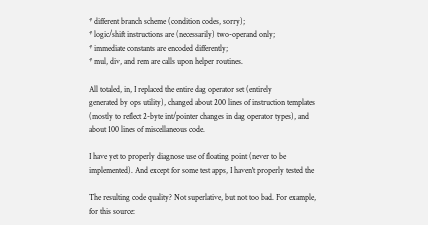* different branch scheme (condition codes, sorry);
* logic/shift instructions are (necessarily) two-operand only;
* immediate constants are encoded differently;
* mul, div, and rem are calls upon helper routines.

All totaled, in, I replaced the entire dag operator set (entirely
generated by ops utility), changed about 200 lines of instruction templates
(mostly to reflect 2-byte int/pointer changes in dag operator types), and
about 100 lines of miscellaneous code.

I have yet to properly diagnose use of floating point (never to be
implemented). And except for some test apps, I haven't properly tested the

The resulting code quality? Not superlative, but not too bad. For example,
for this source: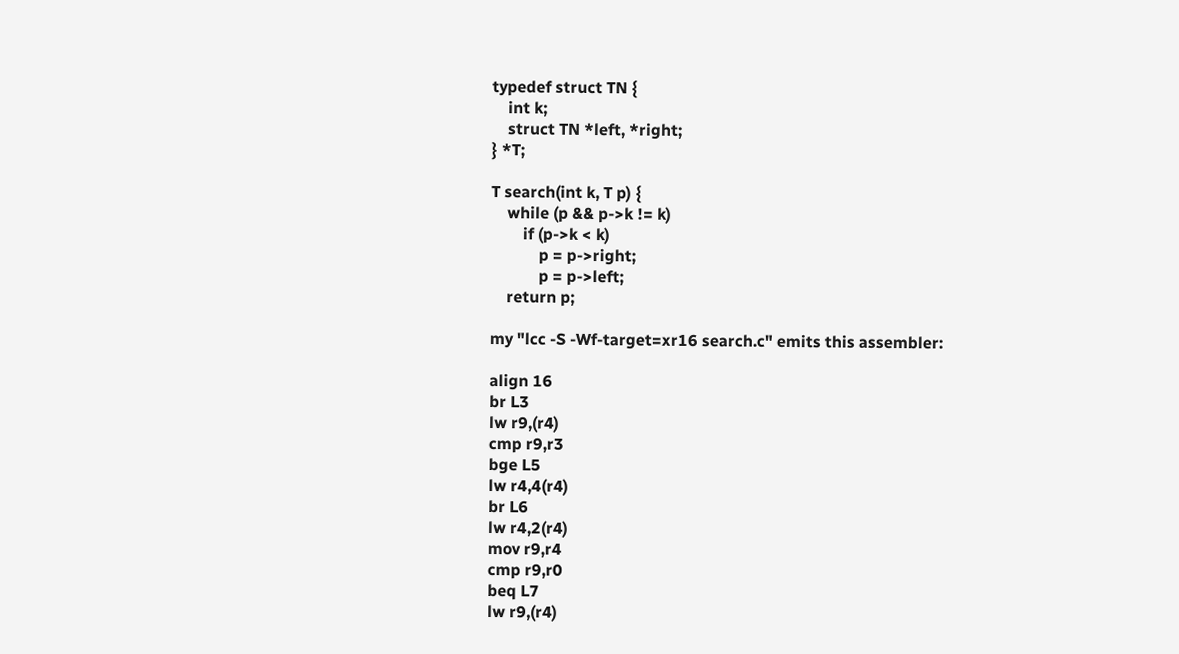typedef struct TN {
    int k;
    struct TN *left, *right;
} *T;

T search(int k, T p) {
    while (p && p->k != k)
        if (p->k < k)
            p = p->right;
            p = p->left;
    return p;

my "lcc -S -Wf-target=xr16 search.c" emits this assembler:

align 16
br L3
lw r9,(r4)
cmp r9,r3
bge L5
lw r4,4(r4)
br L6
lw r4,2(r4)
mov r9,r4
cmp r9,r0
beq L7
lw r9,(r4)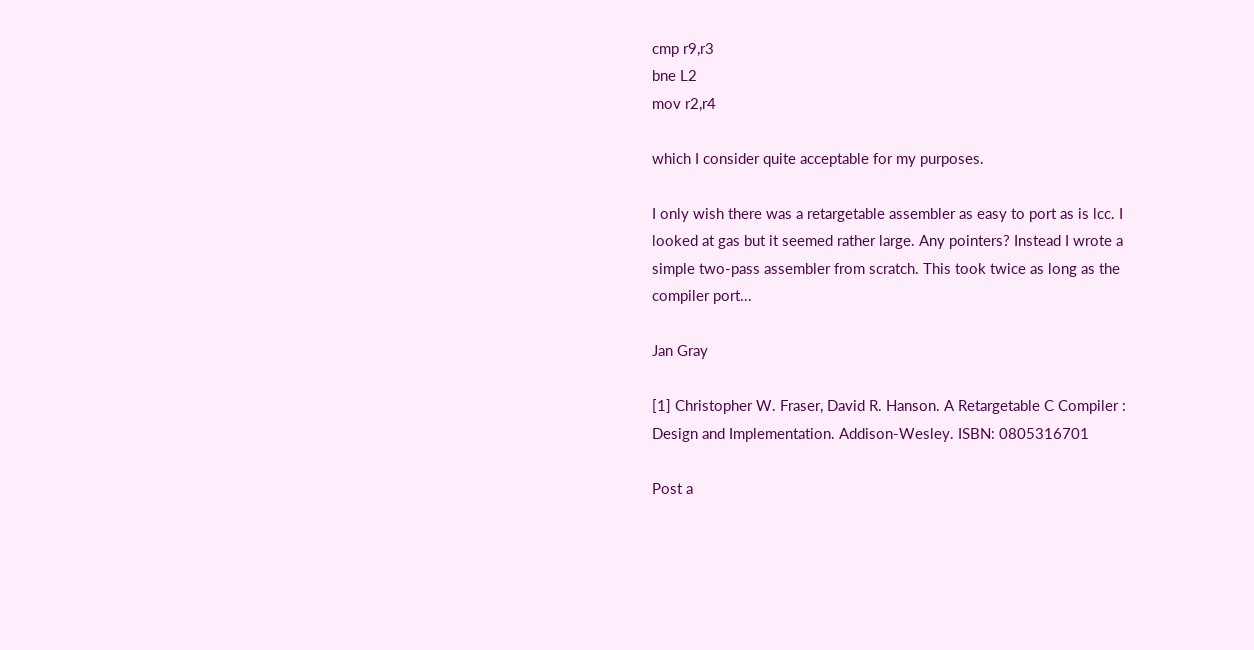cmp r9,r3
bne L2
mov r2,r4

which I consider quite acceptable for my purposes.

I only wish there was a retargetable assembler as easy to port as is lcc. I
looked at gas but it seemed rather large. Any pointers? Instead I wrote a
simple two-pass assembler from scratch. This took twice as long as the
compiler port...

Jan Gray

[1] Christopher W. Fraser, David R. Hanson. A Retargetable C Compiler :
Design and Implementation. Addison-Wesley. ISBN: 0805316701

Post a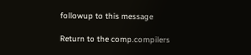followup to this message

Return to the comp.compilers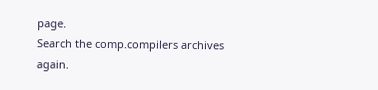page.
Search the comp.compilers archives again.